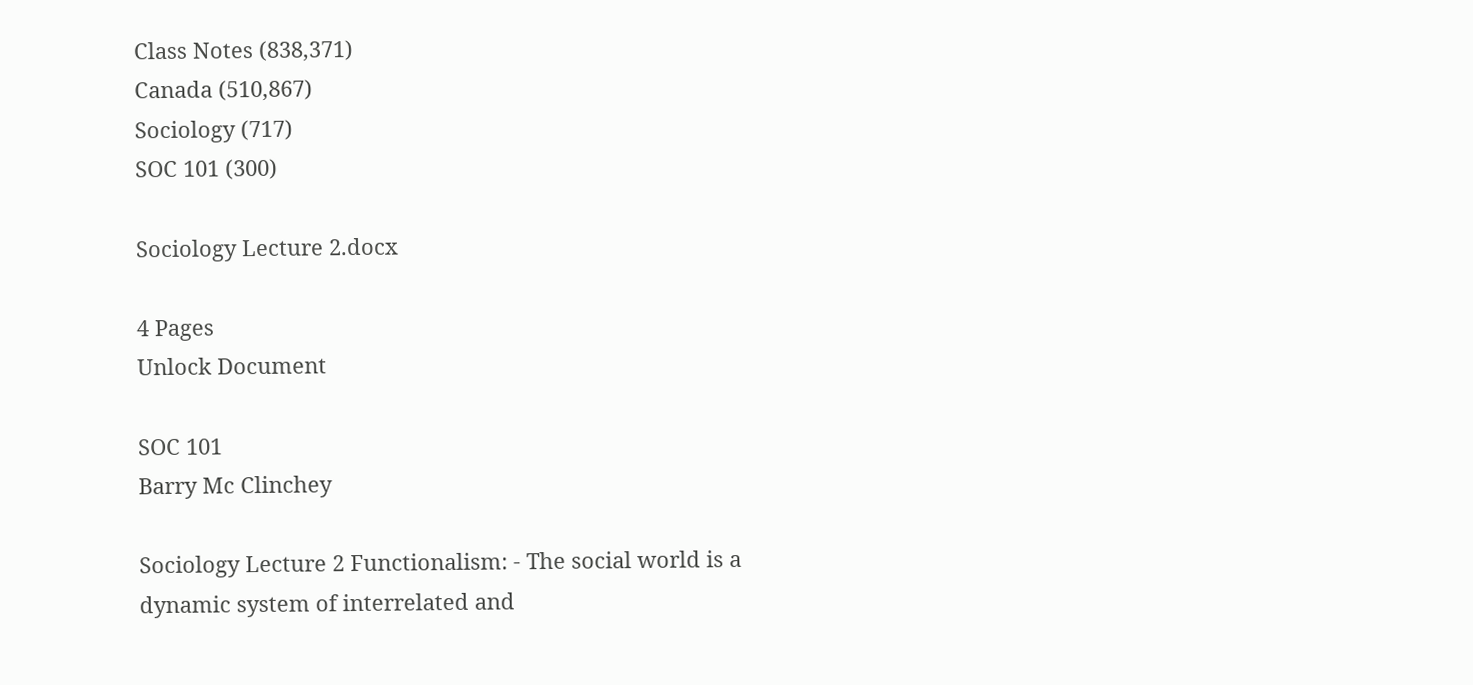Class Notes (838,371)
Canada (510,867)
Sociology (717)
SOC 101 (300)

Sociology Lecture 2.docx

4 Pages
Unlock Document

SOC 101
Barry Mc Clinchey

Sociology Lecture 2 Functionalism: - The social world is a dynamic system of interrelated and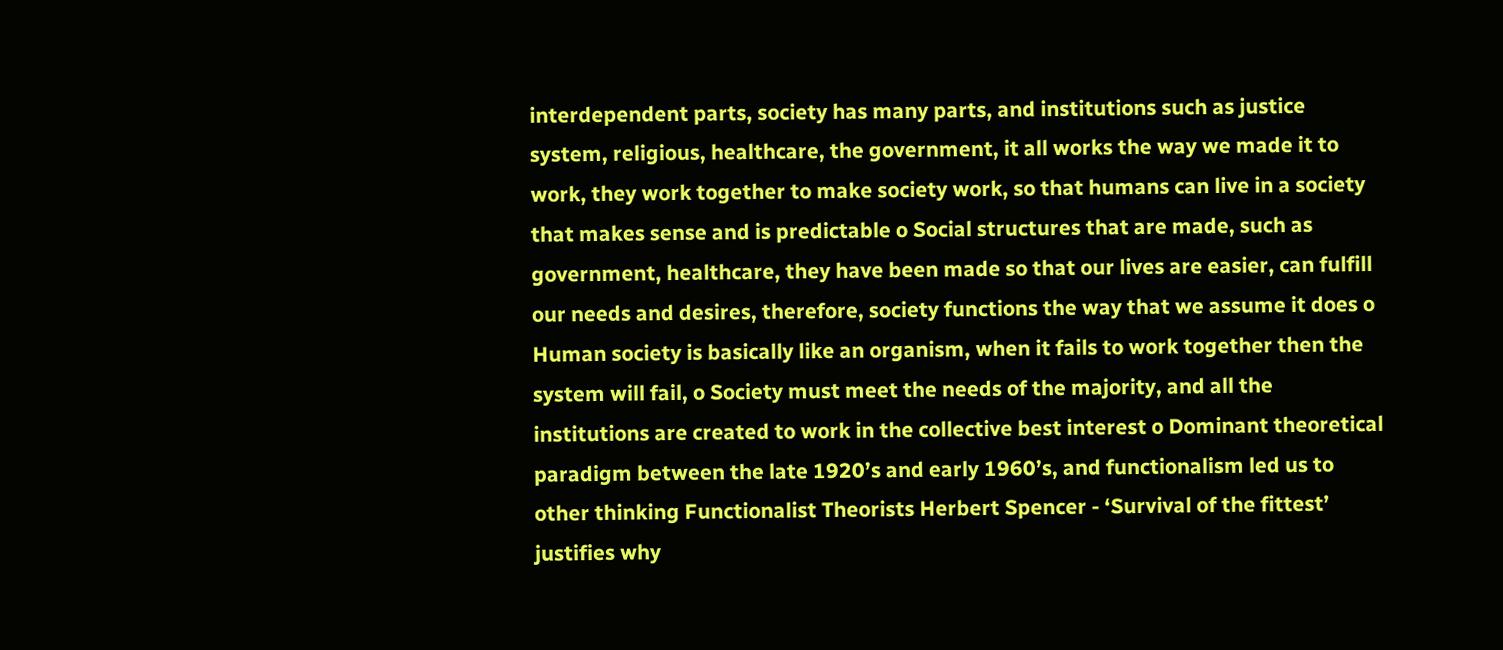interdependent parts, society has many parts, and institutions such as justice system, religious, healthcare, the government, it all works the way we made it to work, they work together to make society work, so that humans can live in a society that makes sense and is predictable o Social structures that are made, such as government, healthcare, they have been made so that our lives are easier, can fulfill our needs and desires, therefore, society functions the way that we assume it does o Human society is basically like an organism, when it fails to work together then the system will fail, o Society must meet the needs of the majority, and all the institutions are created to work in the collective best interest o Dominant theoretical paradigm between the late 1920’s and early 1960’s, and functionalism led us to other thinking Functionalist Theorists Herbert Spencer - ‘Survival of the fittest’ justifies why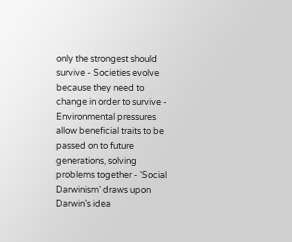only the strongest should survive - Societies evolve because they need to change in order to survive - Environmental pressures allow beneficial traits to be passed on to future generations, solving problems together - ‘Social Darwinism’ draws upon Darwin’s idea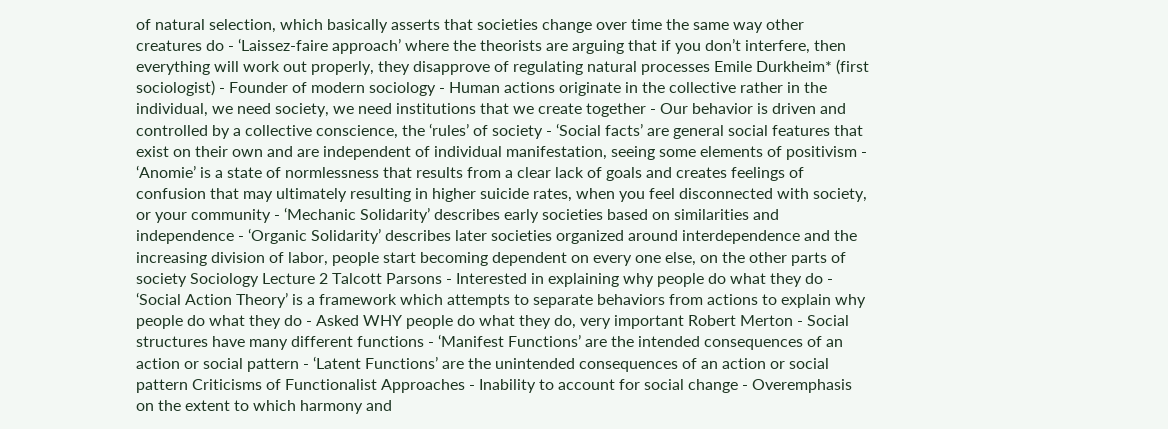of natural selection, which basically asserts that societies change over time the same way other creatures do - ‘Laissez-faire approach’ where the theorists are arguing that if you don’t interfere, then everything will work out properly, they disapprove of regulating natural processes Emile Durkheim* (first sociologist) - Founder of modern sociology - Human actions originate in the collective rather in the individual, we need society, we need institutions that we create together - Our behavior is driven and controlled by a collective conscience, the ‘rules’ of society - ‘Social facts’ are general social features that exist on their own and are independent of individual manifestation, seeing some elements of positivism - ‘Anomie’ is a state of normlessness that results from a clear lack of goals and creates feelings of confusion that may ultimately resulting in higher suicide rates, when you feel disconnected with society, or your community - ‘Mechanic Solidarity’ describes early societies based on similarities and independence - ‘Organic Solidarity’ describes later societies organized around interdependence and the increasing division of labor, people start becoming dependent on every one else, on the other parts of society Sociology Lecture 2 Talcott Parsons - Interested in explaining why people do what they do - ‘Social Action Theory’ is a framework which attempts to separate behaviors from actions to explain why people do what they do - Asked WHY people do what they do, very important Robert Merton - Social structures have many different functions - ‘Manifest Functions’ are the intended consequences of an action or social pattern - ‘Latent Functions’ are the unintended consequences of an action or social pattern Criticisms of Functionalist Approaches - Inability to account for social change - Overemphasis on the extent to which harmony and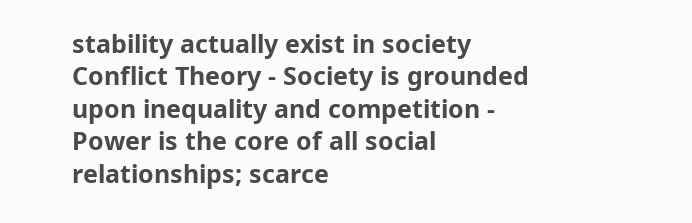stability actually exist in society Conflict Theory - Society is grounded upon inequality and competition - Power is the core of all social relationships; scarce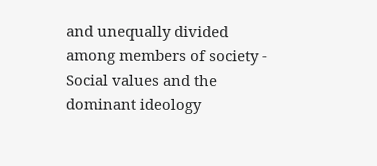and unequally divided among members of society - Social values and the dominant ideology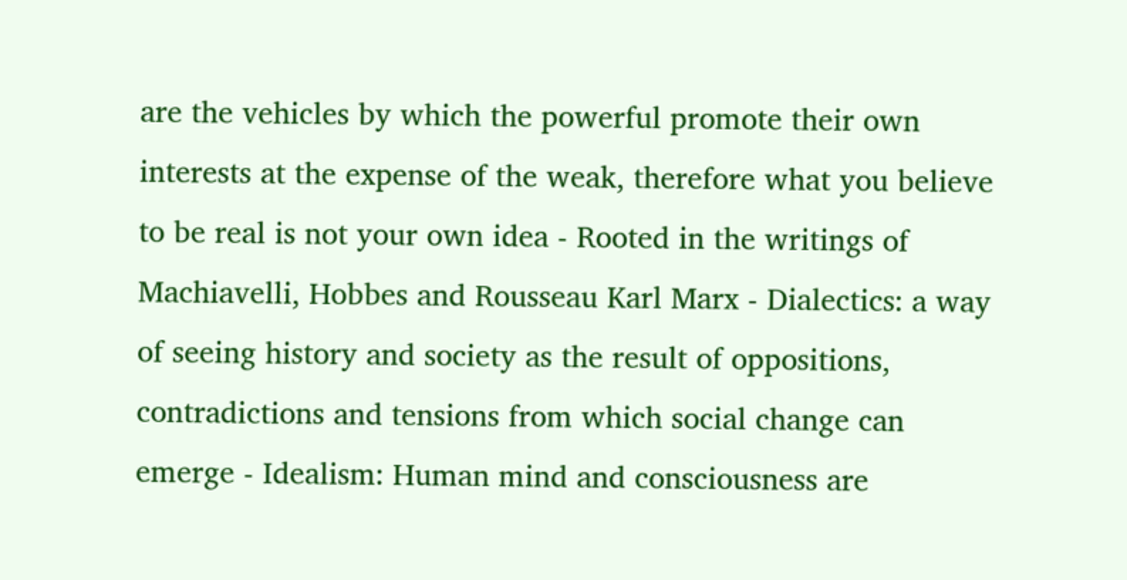are the vehicles by which the powerful promote their own interests at the expense of the weak, therefore what you believe to be real is not your own idea - Rooted in the writings of Machiavelli, Hobbes and Rousseau Karl Marx - Dialectics: a way of seeing history and society as the result of oppositions, contradictions and tensions from which social change can emerge - Idealism: Human mind and consciousness are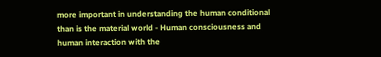more important in understanding the human conditional than is the material world - Human consciousness and human interaction with the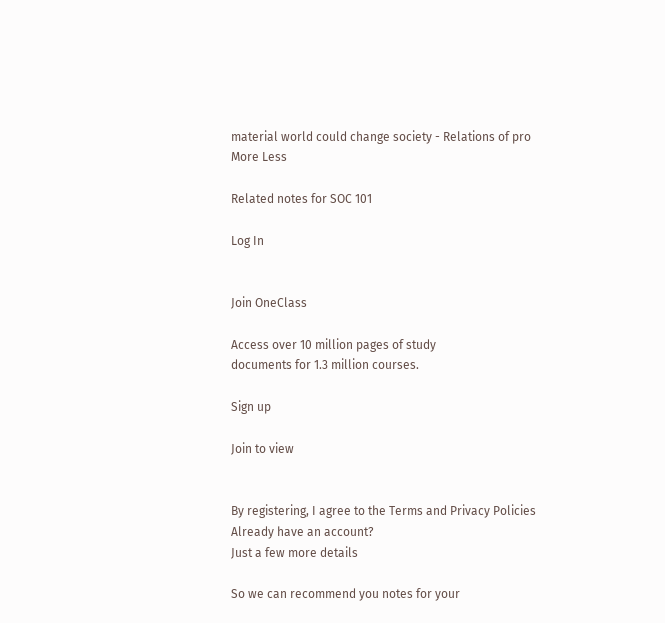material world could change society - Relations of pro
More Less

Related notes for SOC 101

Log In


Join OneClass

Access over 10 million pages of study
documents for 1.3 million courses.

Sign up

Join to view


By registering, I agree to the Terms and Privacy Policies
Already have an account?
Just a few more details

So we can recommend you notes for your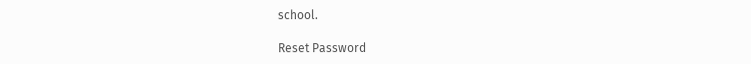school.

Reset Password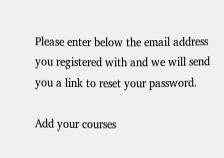Please enter below the email address you registered with and we will send you a link to reset your password.

Add your courses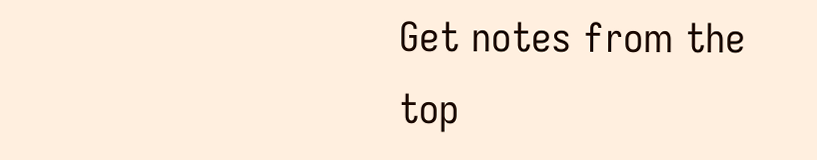Get notes from the top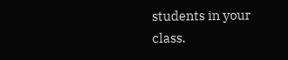students in your class.